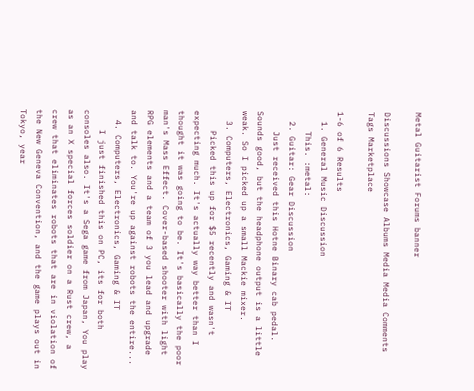Metal Guitarist Forums banner

Discussions Showcase Albums Media Media Comments Tags Marketplace

1-6 of 6 Results
  1. General Music Discussion
    This. :metal:
  2. Guitar: Gear Discussion
    Just received this Hotne Binary cab pedal. Sounds good, but the headphone output is a little weak. So I picked up a small Mackie mixer.
  3. Computers, Electronics, Gaming & IT
    Picked this up for $5 recently and wasn't expecting much. It's actually way better than I thought it was going to be. It's basically the poor man's Mass Effect. Cover-based shooter with light RPG elements and a team of 3 you lead and upgrade and talk to. You're up against robots the entire...
  4. Computers, Electronics, Gaming & IT
    I just finished this on PC, its for both consoles also. It's a Sega game from Japan, You play as an X special forces soldier on a Rust crew, a crew that eliminates robots that are in violation of the New Geneva Convention, and the game plays out in Tokyo, year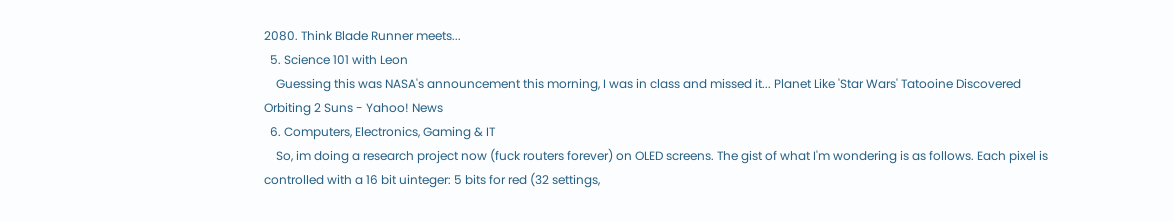2080. Think Blade Runner meets...
  5. Science 101 with Leon
    Guessing this was NASA's announcement this morning, I was in class and missed it... Planet Like 'Star Wars' Tatooine Discovered Orbiting 2 Suns - Yahoo! News
  6. Computers, Electronics, Gaming & IT
    So, im doing a research project now (fuck routers forever) on OLED screens. The gist of what I'm wondering is as follows. Each pixel is controlled with a 16 bit uinteger: 5 bits for red (32 settings,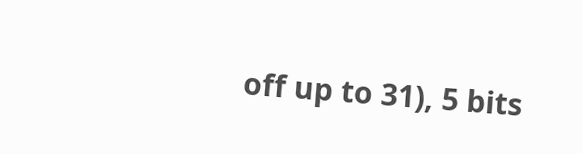off up to 31), 5 bits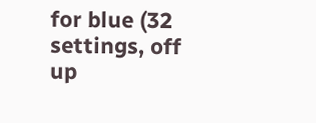for blue (32 settings, off up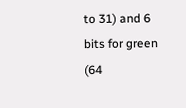to 31) and 6 bits for green (64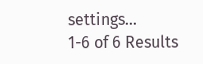settings...
1-6 of 6 Results